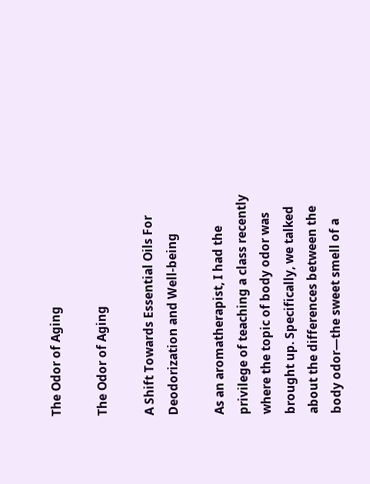The Odor of Aging

The Odor of Aging

A Shift Towards Essential Oils For Deodorization and Well-being

As an aromatherapist, I had the privilege of teaching a class recently where the topic of body odor was brought up. Specifically, we talked about the differences between the body odor—the sweet smell of a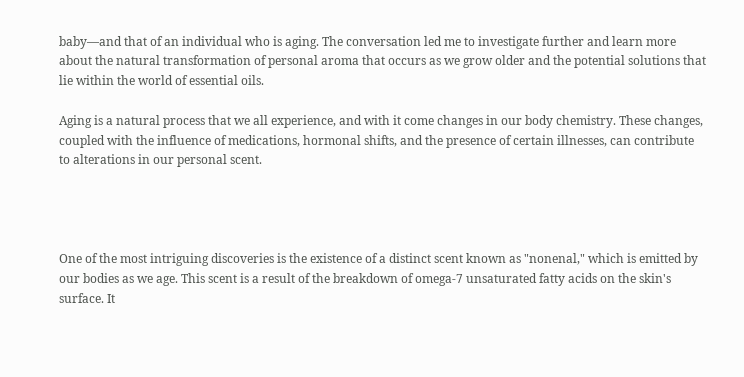baby—and that of an individual who is aging. The conversation led me to investigate further and learn more about the natural transformation of personal aroma that occurs as we grow older and the potential solutions that lie within the world of essential oils.

Aging is a natural process that we all experience, and with it come changes in our body chemistry. These changes, coupled with the influence of medications, hormonal shifts, and the presence of certain illnesses, can contribute to alterations in our personal scent.




One of the most intriguing discoveries is the existence of a distinct scent known as "nonenal," which is emitted by our bodies as we age. This scent is a result of the breakdown of omega-7 unsaturated fatty acids on the skin's surface. It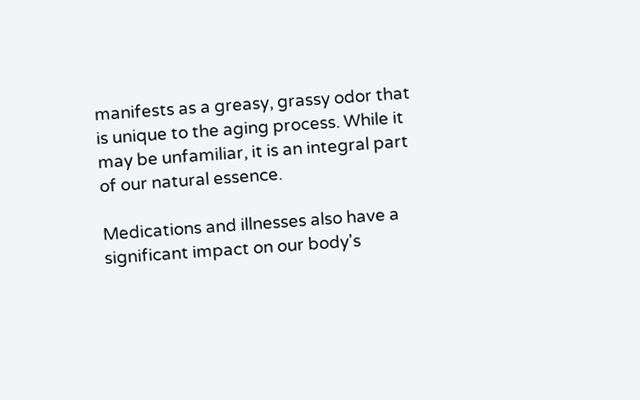manifests as a greasy, grassy odor that is unique to the aging process. While it may be unfamiliar, it is an integral part of our natural essence.

Medications and illnesses also have a significant impact on our body's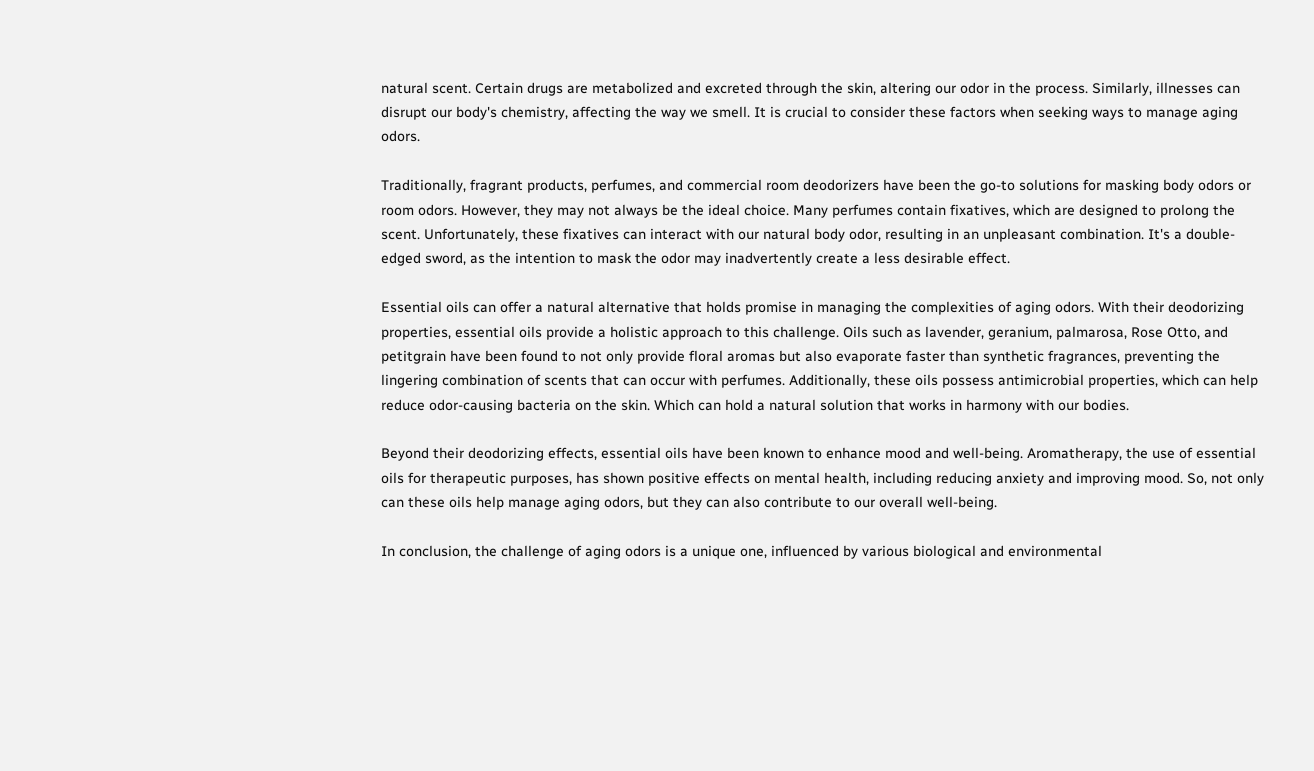natural scent. Certain drugs are metabolized and excreted through the skin, altering our odor in the process. Similarly, illnesses can disrupt our body's chemistry, affecting the way we smell. It is crucial to consider these factors when seeking ways to manage aging odors.

Traditionally, fragrant products, perfumes, and commercial room deodorizers have been the go-to solutions for masking body odors or room odors. However, they may not always be the ideal choice. Many perfumes contain fixatives, which are designed to prolong the scent. Unfortunately, these fixatives can interact with our natural body odor, resulting in an unpleasant combination. It's a double-edged sword, as the intention to mask the odor may inadvertently create a less desirable effect.

Essential oils can offer a natural alternative that holds promise in managing the complexities of aging odors. With their deodorizing properties, essential oils provide a holistic approach to this challenge. Oils such as lavender, geranium, palmarosa, Rose Otto, and petitgrain have been found to not only provide floral aromas but also evaporate faster than synthetic fragrances, preventing the lingering combination of scents that can occur with perfumes. Additionally, these oils possess antimicrobial properties, which can help reduce odor-causing bacteria on the skin. Which can hold a natural solution that works in harmony with our bodies.

Beyond their deodorizing effects, essential oils have been known to enhance mood and well-being. Aromatherapy, the use of essential oils for therapeutic purposes, has shown positive effects on mental health, including reducing anxiety and improving mood. So, not only can these oils help manage aging odors, but they can also contribute to our overall well-being.

In conclusion, the challenge of aging odors is a unique one, influenced by various biological and environmental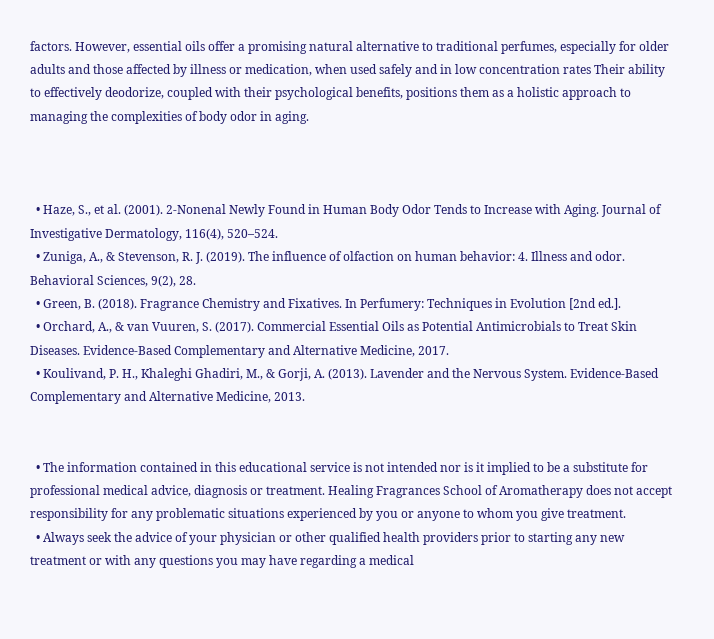factors. However, essential oils offer a promising natural alternative to traditional perfumes, especially for older adults and those affected by illness or medication, when used safely and in low concentration rates Their ability to effectively deodorize, coupled with their psychological benefits, positions them as a holistic approach to managing the complexities of body odor in aging.



  • Haze, S., et al. (2001). 2-Nonenal Newly Found in Human Body Odor Tends to Increase with Aging. Journal of Investigative Dermatology, 116(4), 520–524.
  • Zuniga, A., & Stevenson, R. J. (2019). The influence of olfaction on human behavior: 4. Illness and odor. Behavioral Sciences, 9(2), 28.
  • Green, B. (2018). Fragrance Chemistry and Fixatives. In Perfumery: Techniques in Evolution [2nd ed.].
  • Orchard, A., & van Vuuren, S. (2017). Commercial Essential Oils as Potential Antimicrobials to Treat Skin Diseases. Evidence-Based Complementary and Alternative Medicine, 2017.
  • Koulivand, P. H., Khaleghi Ghadiri, M., & Gorji, A. (2013). Lavender and the Nervous System. Evidence-Based Complementary and Alternative Medicine, 2013.


  • The information contained in this educational service is not intended nor is it implied to be a substitute for professional medical advice, diagnosis or treatment. Healing Fragrances School of Aromatherapy does not accept responsibility for any problematic situations experienced by you or anyone to whom you give treatment.
  • Always seek the advice of your physician or other qualified health providers prior to starting any new treatment or with any questions you may have regarding a medical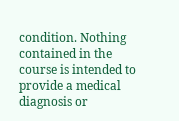condition. Nothing contained in the course is intended to provide a medical diagnosis or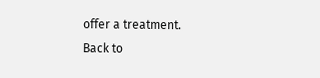offer a treatment.
Back to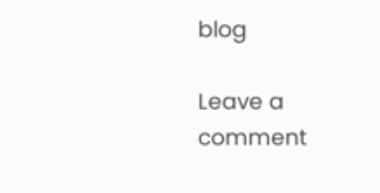blog

Leave a comment